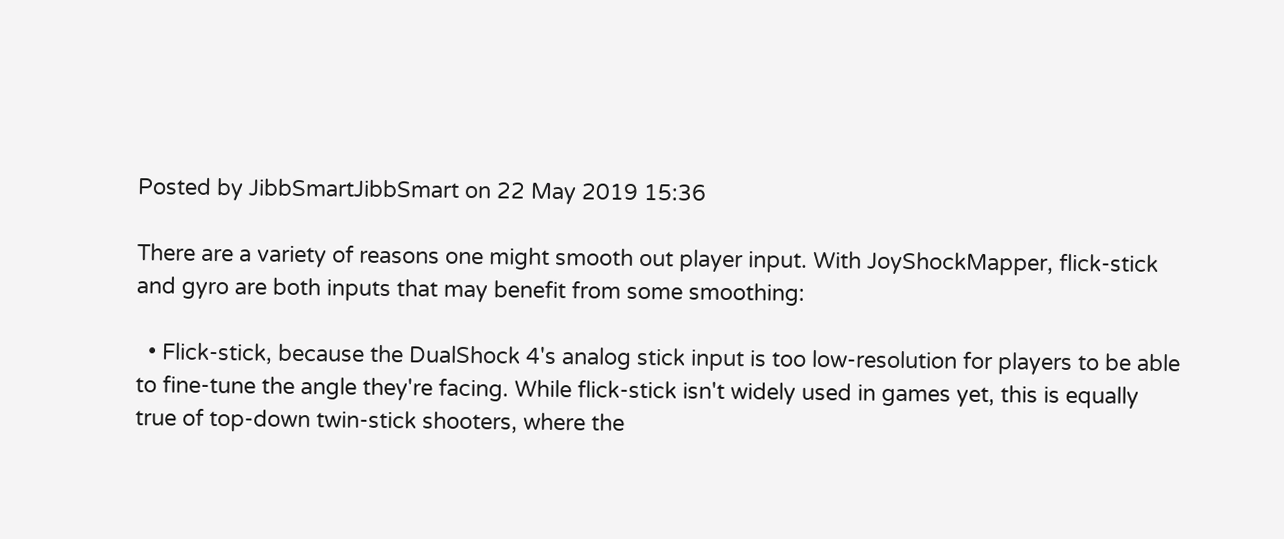Posted by JibbSmartJibbSmart on 22 May 2019 15:36

There are a variety of reasons one might smooth out player input. With JoyShockMapper, flick-stick and gyro are both inputs that may benefit from some smoothing:

  • Flick-stick, because the DualShock 4's analog stick input is too low-resolution for players to be able to fine-tune the angle they're facing. While flick-stick isn't widely used in games yet, this is equally true of top-down twin-stick shooters, where the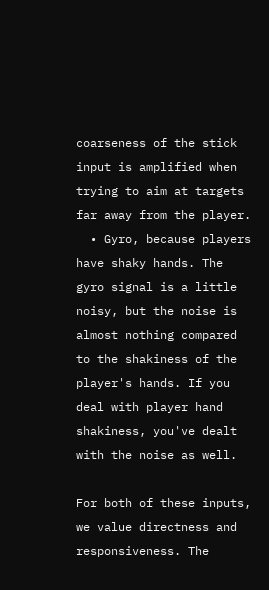coarseness of the stick input is amplified when trying to aim at targets far away from the player.
  • Gyro, because players have shaky hands. The gyro signal is a little noisy, but the noise is almost nothing compared to the shakiness of the player's hands. If you deal with player hand shakiness, you've dealt with the noise as well.

For both of these inputs, we value directness and responsiveness. The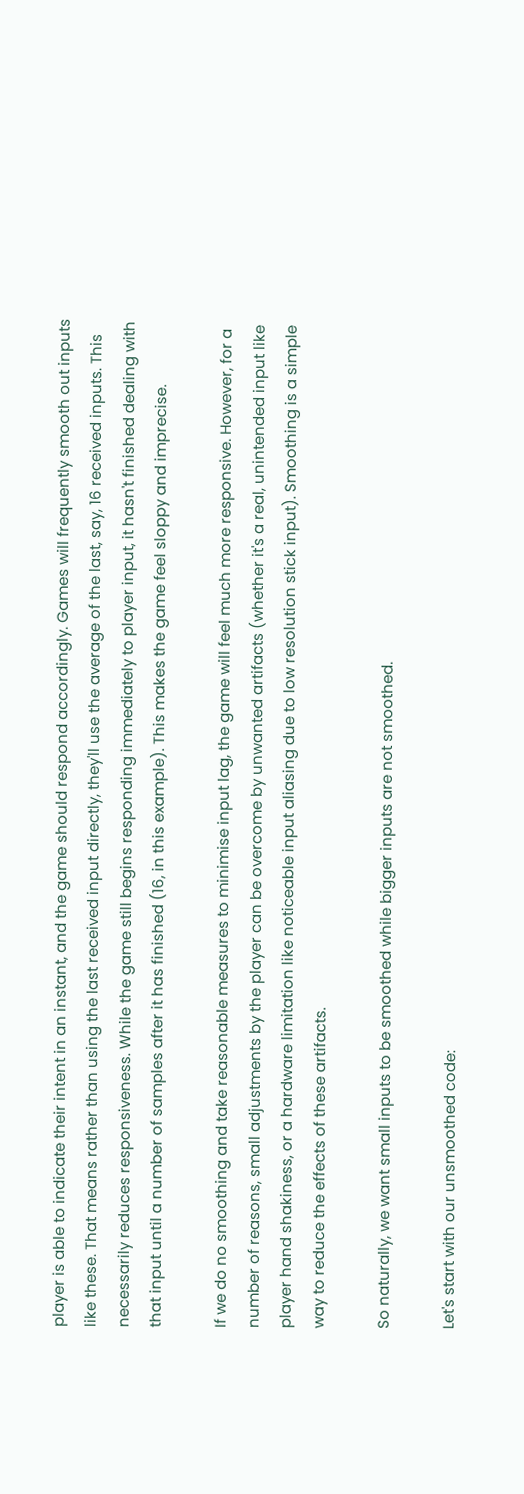player is able to indicate their intent in an instant, and the game should respond accordingly. Games will frequently smooth out inputs like these. That means rather than using the last received input directly, they'll use the average of the last, say, 16 received inputs. This necessarily reduces responsiveness. While the game still begins responding immediately to player input, it hasn't finished dealing with that input until a number of samples after it has finished (16, in this example). This makes the game feel sloppy and imprecise.

If we do no smoothing and take reasonable measures to minimise input lag, the game will feel much more responsive. However, for a number of reasons, small adjustments by the player can be overcome by unwanted artifacts (whether it's a real, unintended input like player hand shakiness, or a hardware limitation like noticeable input aliasing due to low resolution stick input). Smoothing is a simple way to reduce the effects of these artifacts.

So naturally, we want small inputs to be smoothed while bigger inputs are not smoothed.

Let's start with our unsmoothed code: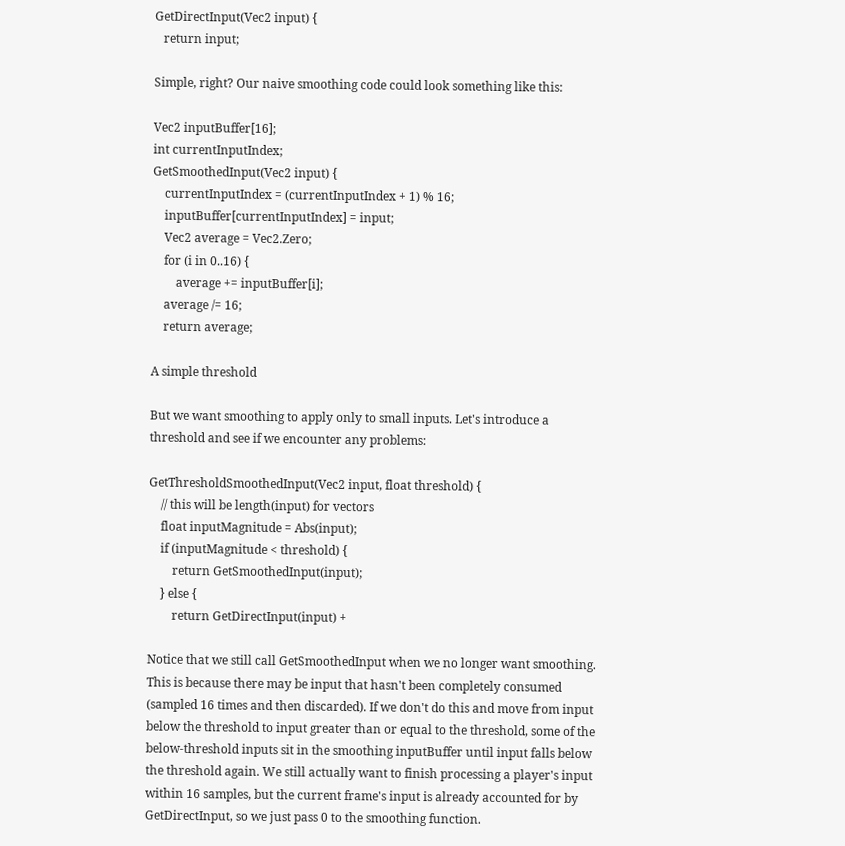GetDirectInput(Vec2 input) {
   return input;

Simple, right? Our naive smoothing code could look something like this:

Vec2 inputBuffer[16];
int currentInputIndex;
GetSmoothedInput(Vec2 input) {
    currentInputIndex = (currentInputIndex + 1) % 16;
    inputBuffer[currentInputIndex] = input;
    Vec2 average = Vec2.Zero;
    for (i in 0..16) {
        average += inputBuffer[i];
    average /= 16;
    return average;

A simple threshold

But we want smoothing to apply only to small inputs. Let's introduce a threshold and see if we encounter any problems:

GetThresholdSmoothedInput(Vec2 input, float threshold) {
    // this will be length(input) for vectors
    float inputMagnitude = Abs(input);
    if (inputMagnitude < threshold) {
        return GetSmoothedInput(input);
    } else {
        return GetDirectInput(input) +

Notice that we still call GetSmoothedInput when we no longer want smoothing. This is because there may be input that hasn't been completely consumed (sampled 16 times and then discarded). If we don't do this and move from input below the threshold to input greater than or equal to the threshold, some of the below-threshold inputs sit in the smoothing inputBuffer until input falls below the threshold again. We still actually want to finish processing a player's input within 16 samples, but the current frame's input is already accounted for by GetDirectInput, so we just pass 0 to the smoothing function.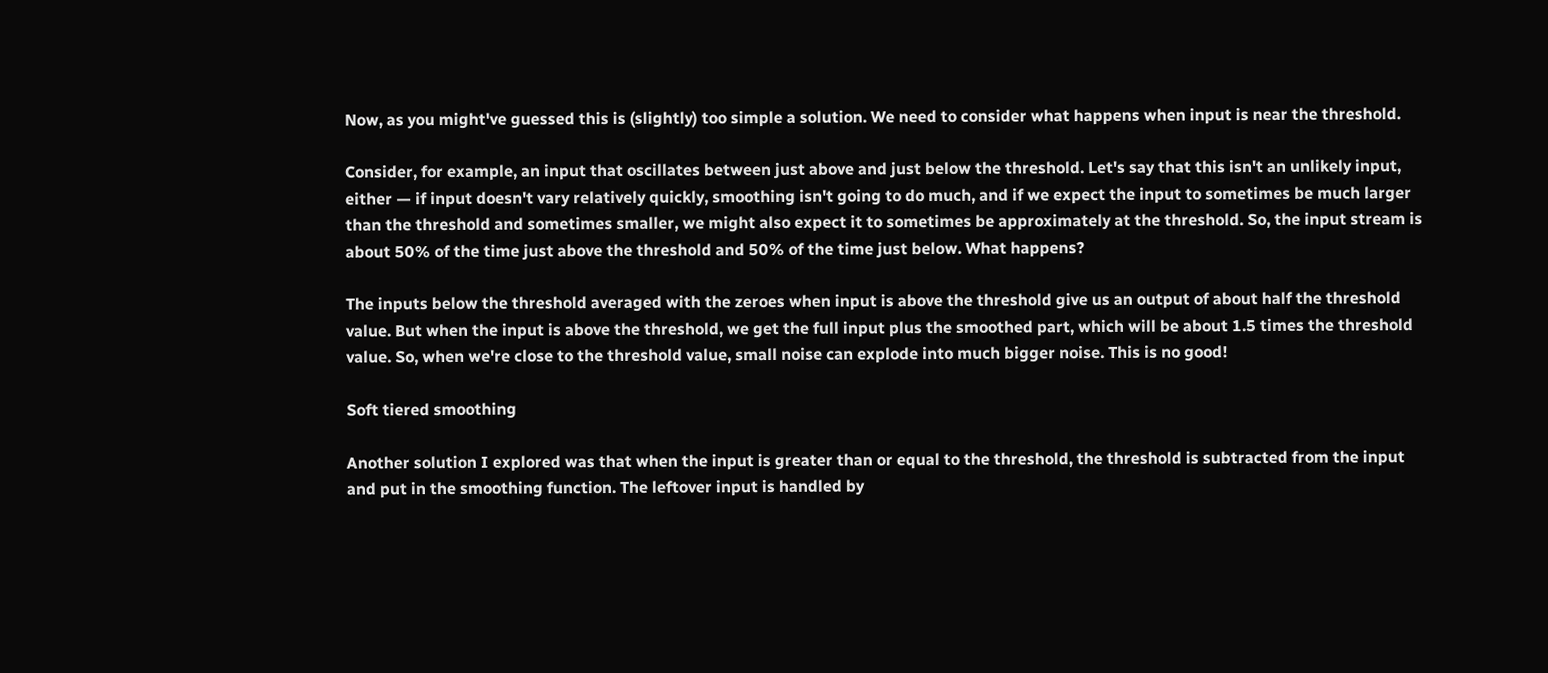Now, as you might've guessed this is (slightly) too simple a solution. We need to consider what happens when input is near the threshold.

Consider, for example, an input that oscillates between just above and just below the threshold. Let's say that this isn't an unlikely input, either — if input doesn't vary relatively quickly, smoothing isn't going to do much, and if we expect the input to sometimes be much larger than the threshold and sometimes smaller, we might also expect it to sometimes be approximately at the threshold. So, the input stream is about 50% of the time just above the threshold and 50% of the time just below. What happens?

The inputs below the threshold averaged with the zeroes when input is above the threshold give us an output of about half the threshold value. But when the input is above the threshold, we get the full input plus the smoothed part, which will be about 1.5 times the threshold value. So, when we're close to the threshold value, small noise can explode into much bigger noise. This is no good!

Soft tiered smoothing

Another solution I explored was that when the input is greater than or equal to the threshold, the threshold is subtracted from the input and put in the smoothing function. The leftover input is handled by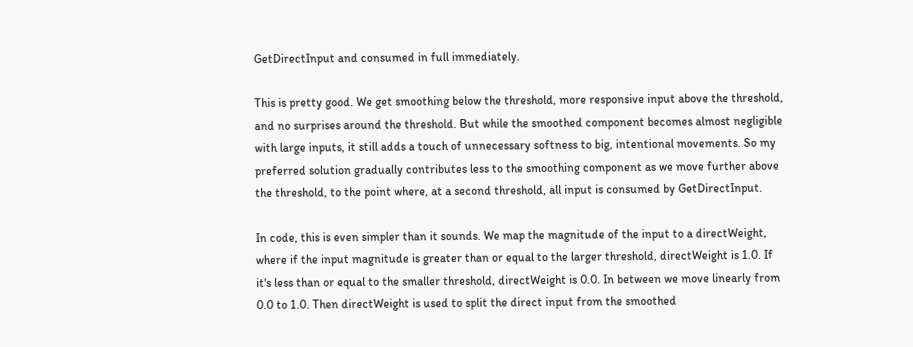GetDirectInput and consumed in full immediately.

This is pretty good. We get smoothing below the threshold, more responsive input above the threshold, and no surprises around the threshold. But while the smoothed component becomes almost negligible with large inputs, it still adds a touch of unnecessary softness to big, intentional movements. So my preferred solution gradually contributes less to the smoothing component as we move further above the threshold, to the point where, at a second threshold, all input is consumed by GetDirectInput.

In code, this is even simpler than it sounds. We map the magnitude of the input to a directWeight, where if the input magnitude is greater than or equal to the larger threshold, directWeight is 1.0. If it's less than or equal to the smaller threshold, directWeight is 0.0. In between we move linearly from 0.0 to 1.0. Then directWeight is used to split the direct input from the smoothed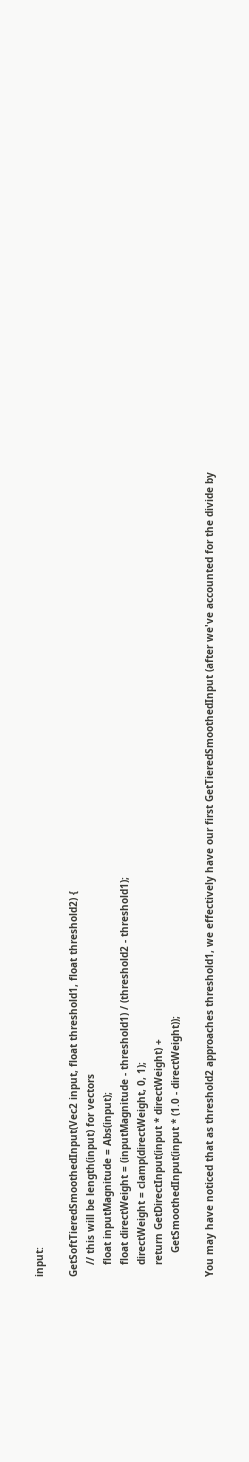input:

GetSoftTieredSmoothedInput(Vec2 input, float threshold1, float threshold2) {
    // this will be length(input) for vectors
    float inputMagnitude = Abs(input);
    float directWeight = (inputMagnitude - threshold1) / (threshold2 - threshold1);
    directWeight = clamp(directWeight, 0, 1);
    return GetDirectInput(input * directWeight) +
        GetSmoothedInput(input * (1.0 - directWeight));

You may have noticed that as threshold2 approaches threshold1, we effectively have our first GetTieredSmoothedInput (after we've accounted for the divide by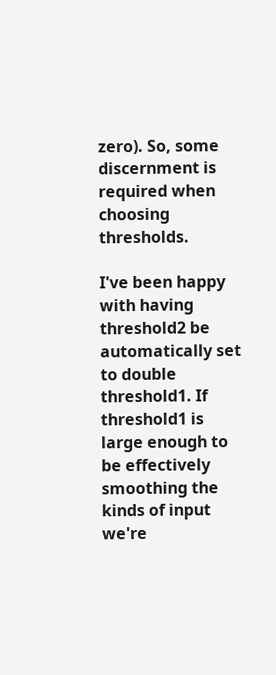zero). So, some discernment is required when choosing thresholds.

I've been happy with having threshold2 be automatically set to double threshold1. If threshold1 is large enough to be effectively smoothing the kinds of input we're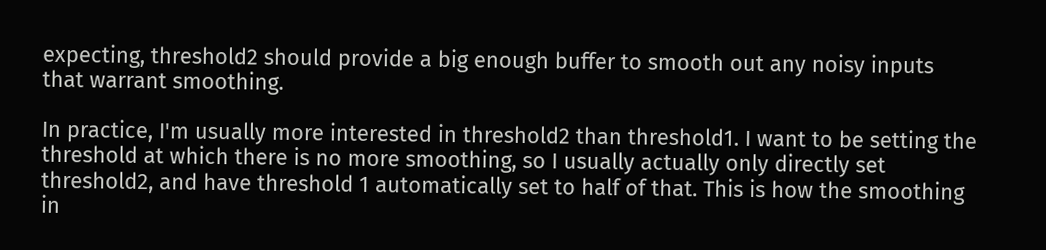expecting, threshold2 should provide a big enough buffer to smooth out any noisy inputs that warrant smoothing.

In practice, I'm usually more interested in threshold2 than threshold1. I want to be setting the threshold at which there is no more smoothing, so I usually actually only directly set threshold2, and have threshold 1 automatically set to half of that. This is how the smoothing in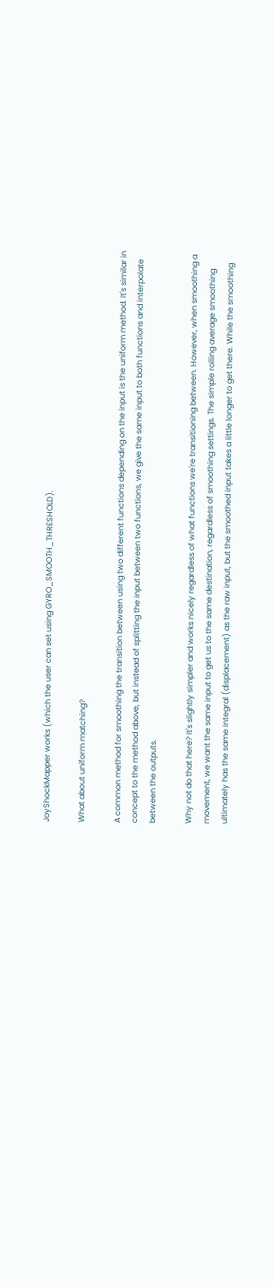JoyShockMapper works (which the user can set using GYRO_SMOOTH_THRESHOLD).

What about uniform matching?

A common method for smoothing the transition between using two different functions depending on the input is the uniform method. It's similar in concept to the method above, but instead of splitting the input between two functions, we give the same input to both functions and interpolate between the outputs.

Why not do that here? It's slightly simpler and works nicely regardless of what functions we're transitioning between. However, when smoothing a movement, we want the same input to get us to the same destination, regardless of smoothing settings. The simple rolling average smoothing ultimately has the same integral (displacement) as the raw input, but the smoothed input takes a little longer to get there. While the smoothing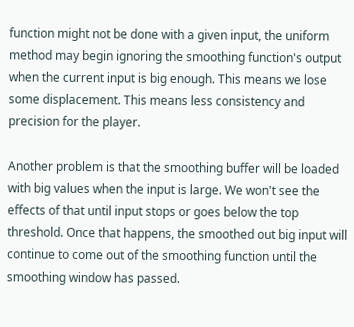function might not be done with a given input, the uniform method may begin ignoring the smoothing function's output when the current input is big enough. This means we lose some displacement. This means less consistency and precision for the player.

Another problem is that the smoothing buffer will be loaded with big values when the input is large. We won't see the effects of that until input stops or goes below the top threshold. Once that happens, the smoothed out big input will continue to come out of the smoothing function until the smoothing window has passed.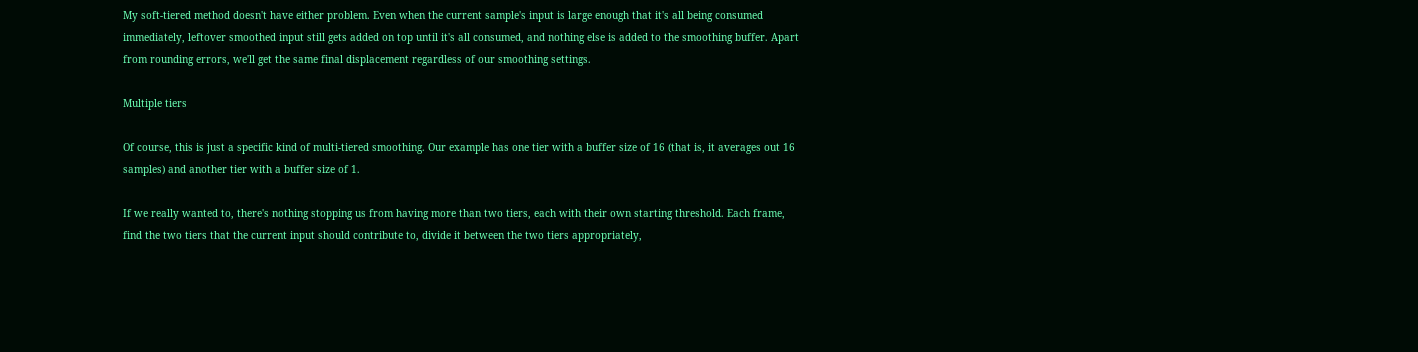My soft-tiered method doesn't have either problem. Even when the current sample's input is large enough that it's all being consumed immediately, leftover smoothed input still gets added on top until it's all consumed, and nothing else is added to the smoothing buffer. Apart from rounding errors, we'll get the same final displacement regardless of our smoothing settings.

Multiple tiers

Of course, this is just a specific kind of multi-tiered smoothing. Our example has one tier with a buffer size of 16 (that is, it averages out 16 samples) and another tier with a buffer size of 1.

If we really wanted to, there's nothing stopping us from having more than two tiers, each with their own starting threshold. Each frame, find the two tiers that the current input should contribute to, divide it between the two tiers appropriately,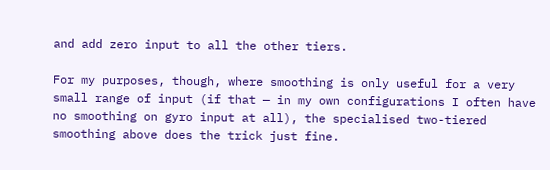and add zero input to all the other tiers.

For my purposes, though, where smoothing is only useful for a very small range of input (if that — in my own configurations I often have no smoothing on gyro input at all), the specialised two-tiered smoothing above does the trick just fine.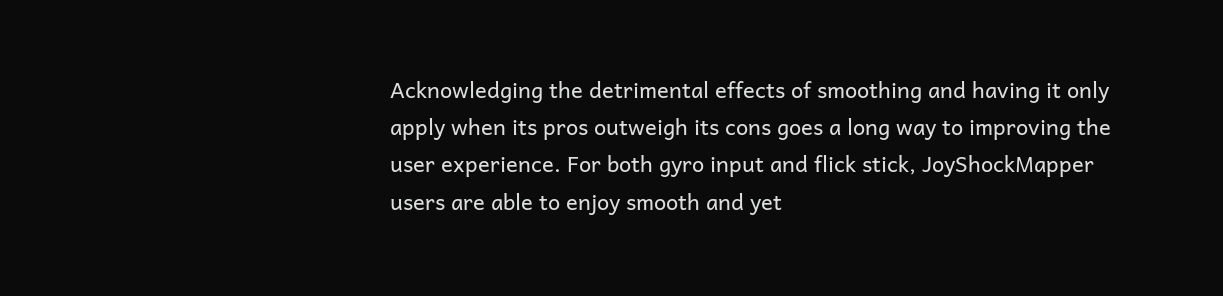Acknowledging the detrimental effects of smoothing and having it only apply when its pros outweigh its cons goes a long way to improving the user experience. For both gyro input and flick stick, JoyShockMapper users are able to enjoy smooth and yet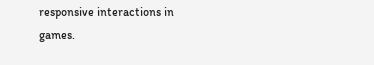responsive interactions in games.